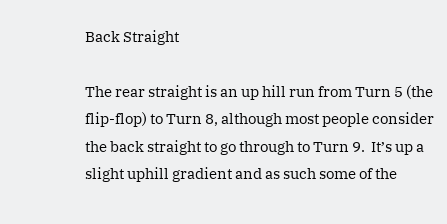Back Straight

The rear straight is an up hill run from Turn 5 (the flip-flop) to Turn 8, although most people consider the back straight to go through to Turn 9.  It’s up a slight uphill gradient and as such some of the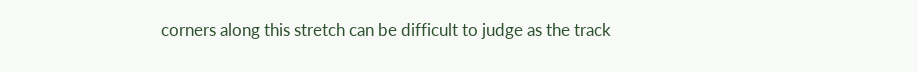corners along this stretch can be difficult to judge as the track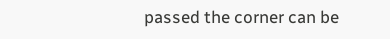passed the corner can be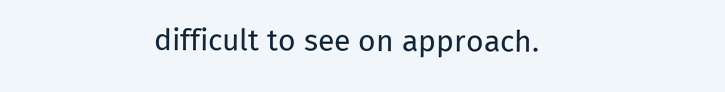difficult to see on approach.